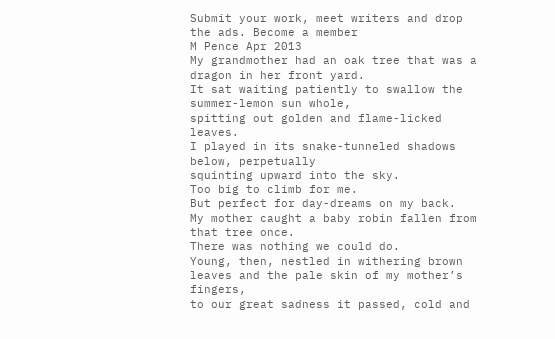Submit your work, meet writers and drop the ads. Become a member
M Pence Apr 2013
My grandmother had an oak tree that was a dragon in her front yard.
It sat waiting patiently to swallow the summer-lemon sun whole,
spitting out golden and flame-licked leaves.
I played in its snake-tunneled shadows below, perpetually
squinting upward into the sky.
Too big to climb for me.
But perfect for day-dreams on my back.
My mother caught a baby robin fallen from that tree once.
There was nothing we could do.
Young, then, nestled in withering brown leaves and the pale skin of my mother’s fingers,
to our great sadness it passed, cold and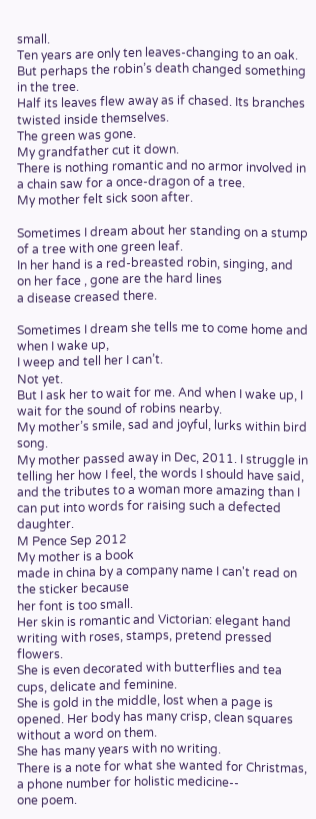small.
Ten years are only ten leaves-changing to an oak.
But perhaps the robin’s death changed something in the tree.
Half its leaves flew away as if chased. Its branches twisted inside themselves.
The green was gone.
My grandfather cut it down.
There is nothing romantic and no armor involved in a chain saw for a once-dragon of a tree.
My mother felt sick soon after.

Sometimes I dream about her standing on a stump of a tree with one green leaf.
In her hand is a red-breasted robin, singing, and on her face , gone are the hard lines
a disease creased there.

Sometimes I dream she tells me to come home and when I wake up,
I weep and tell her I can’t.
Not yet.
But I ask her to wait for me. And when I wake up, I wait for the sound of robins nearby.
My mother’s smile, sad and joyful, lurks within bird song.
My mother passed away in Dec, 2011. I struggle in telling her how I feel, the words I should have said, and the tributes to a woman more amazing than I can put into words for raising such a defected daughter.
M Pence Sep 2012
My mother is a book
made in china by a company name I can't read on the sticker because
her font is too small.
Her skin is romantic and Victorian: elegant hand writing with roses, stamps, pretend pressed flowers.
She is even decorated with butterflies and tea cups, delicate and feminine.
She is gold in the middle, lost when a page is opened. Her body has many crisp, clean squares without a word on them.
She has many years with no writing.
There is a note for what she wanted for Christmas, a phone number for holistic medicine--
one poem.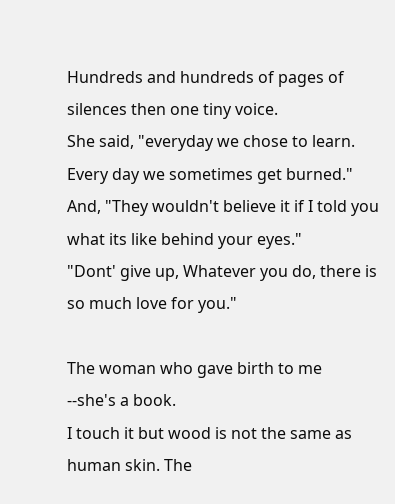Hundreds and hundreds of pages of silences then one tiny voice.
She said, "everyday we chose to learn. Every day we sometimes get burned."
And, "They wouldn't believe it if I told you what its like behind your eyes."
"Dont' give up, Whatever you do, there is so much love for you."

The woman who gave birth to me
--she's a book.
I touch it but wood is not the same as human skin. The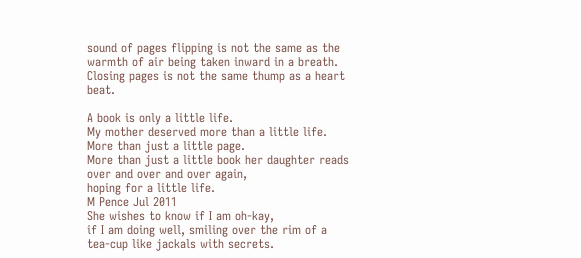sound of pages flipping is not the same as the warmth of air being taken inward in a breath. Closing pages is not the same thump as a heart beat.

A book is only a little life.
My mother deserved more than a little life.
More than just a little page.
More than just a little book her daughter reads over and over and over again,
hoping for a little life.
M Pence Jul 2011
She wishes to know if I am oh-kay,
if I am doing well, smiling over the rim of a tea-cup like jackals with secrets.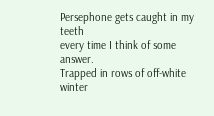Persephone gets caught in my teeth
every time I think of some answer.
Trapped in rows of off-white winter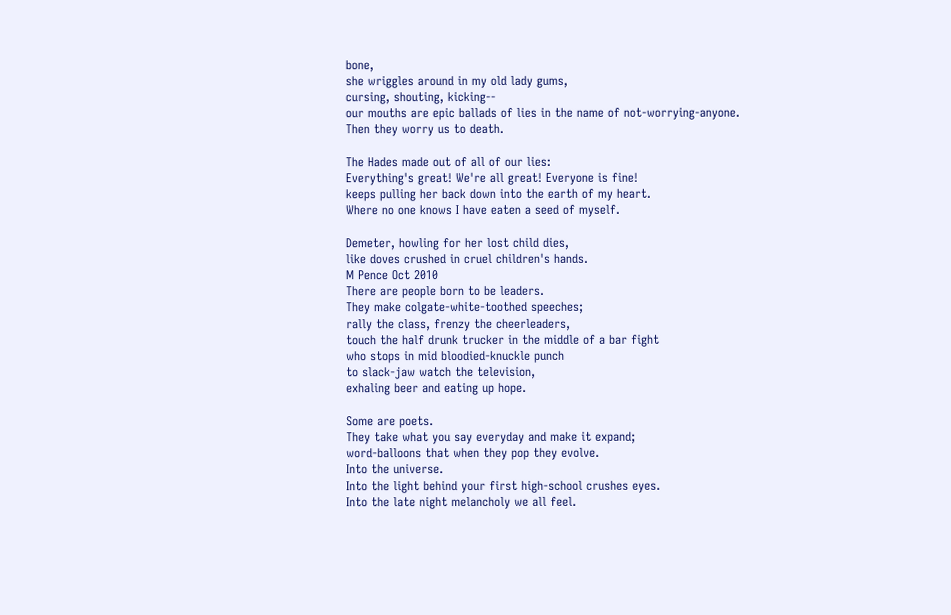bone,
she wriggles around in my old lady gums,
cursing, shouting, kicking--
our mouths are epic ballads of lies in the name of not-worrying-anyone.
Then they worry us to death.

The Hades made out of all of our lies:
Everything's great! We're all great! Everyone is fine!
keeps pulling her back down into the earth of my heart.
Where no one knows I have eaten a seed of myself.

Demeter, howling for her lost child dies,
like doves crushed in cruel children's hands.
M Pence Oct 2010
There are people born to be leaders.
They make colgate-white-toothed speeches;
rally the class, frenzy the cheerleaders,
touch the half drunk trucker in the middle of a bar fight
who stops in mid bloodied-knuckle punch
to slack-jaw watch the television,
exhaling beer and eating up hope.

Some are poets.
They take what you say everyday and make it expand;
word-balloons that when they pop they evolve.
Into the universe.
Into the light behind your first high-school crushes eyes.
Into the late night melancholy we all feel.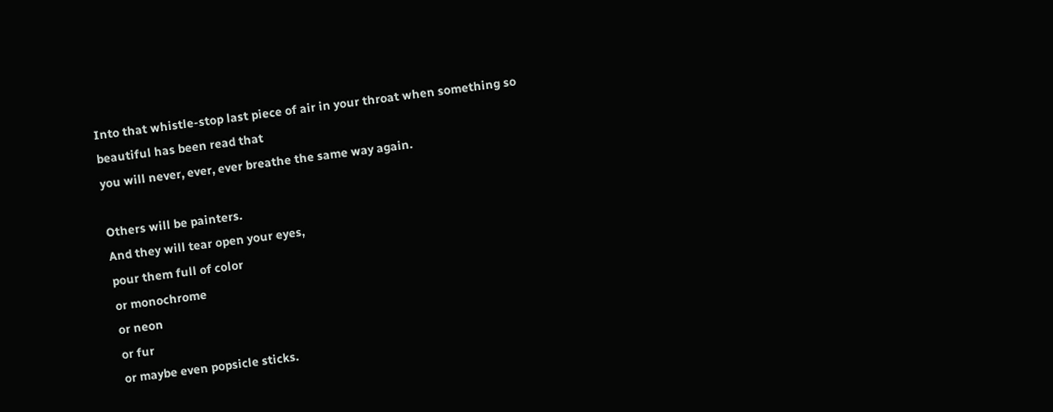Into that whistle-stop last piece of air in your throat when something so beautiful has been read that
you will never, ever, ever breathe the same way again.

Others will be painters.
And they will tear open your eyes,
pour them full of color
or monochrome
or neon
or fur
or maybe even popsicle sticks.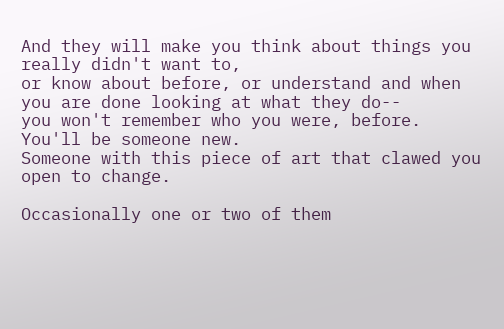And they will make you think about things you really didn't want to,
or know about before, or understand and when you are done looking at what they do--
you won't remember who you were, before.
You'll be someone new.
Someone with this piece of art that clawed you open to change.

Occasionally one or two of them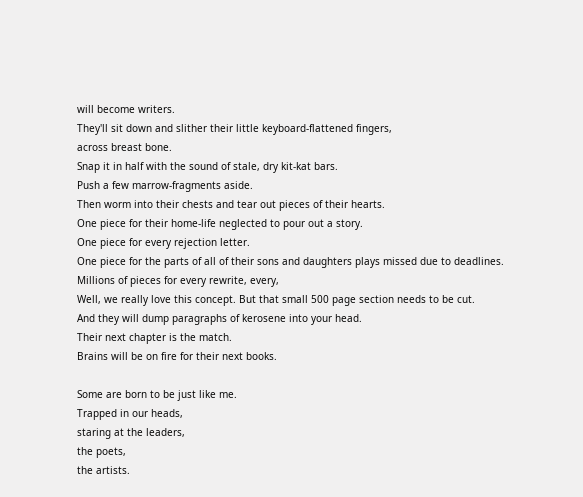will become writers.
They'll sit down and slither their little keyboard-flattened fingers,
across breast bone.
Snap it in half with the sound of stale, dry kit-kat bars.
Push a few marrow-fragments aside.
Then worm into their chests and tear out pieces of their hearts.
One piece for their home-life neglected to pour out a story.
One piece for every rejection letter.
One piece for the parts of all of their sons and daughters plays missed due to deadlines.
Millions of pieces for every rewrite, every,
Well, we really love this concept. But that small 500 page section needs to be cut.
And they will dump paragraphs of kerosene into your head.
Their next chapter is the match.
Brains will be on fire for their next books.

Some are born to be just like me.
Trapped in our heads,
staring at the leaders,
the poets,
the artists.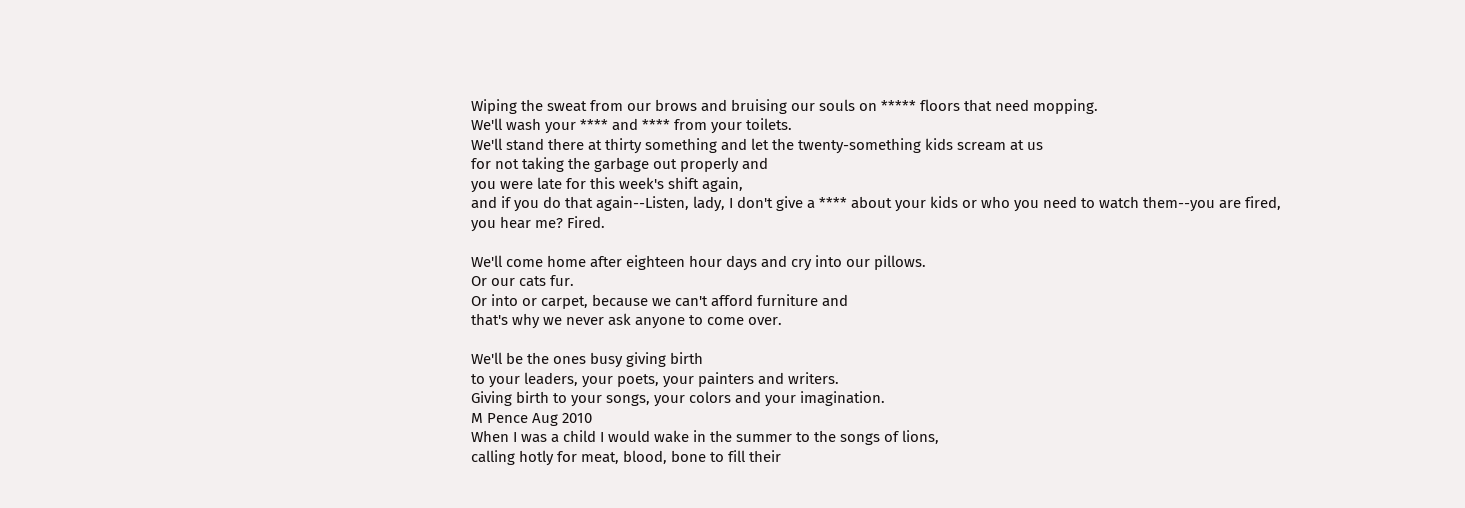Wiping the sweat from our brows and bruising our souls on ***** floors that need mopping.
We'll wash your **** and **** from your toilets.
We'll stand there at thirty something and let the twenty-something kids scream at us
for not taking the garbage out properly and
you were late for this week's shift again,
and if you do that again--Listen, lady, I don't give a **** about your kids or who you need to watch them--you are fired,
you hear me? Fired.

We'll come home after eighteen hour days and cry into our pillows.
Or our cats fur.
Or into or carpet, because we can't afford furniture and
that's why we never ask anyone to come over.

We'll be the ones busy giving birth
to your leaders, your poets, your painters and writers.
Giving birth to your songs, your colors and your imagination.
M Pence Aug 2010
When I was a child I would wake in the summer to the songs of lions,
calling hotly for meat, blood, bone to fill their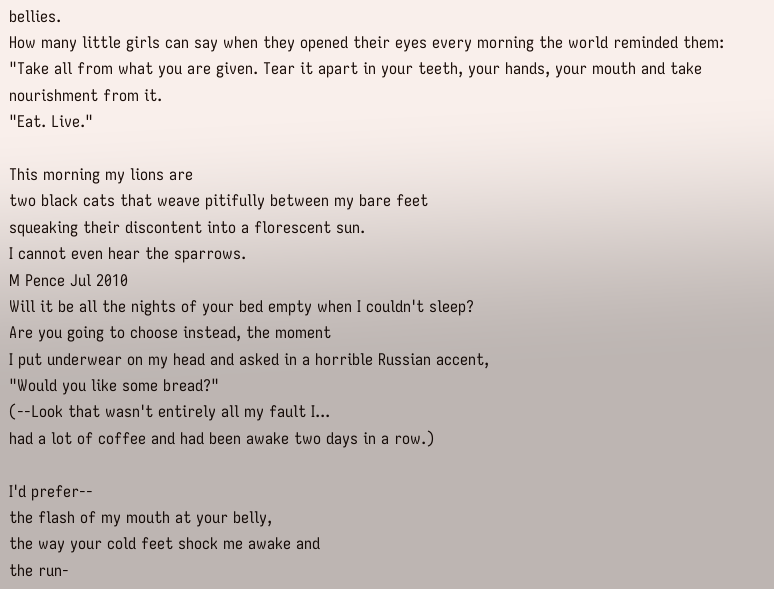bellies.
How many little girls can say when they opened their eyes every morning the world reminded them:
"Take all from what you are given. Tear it apart in your teeth, your hands, your mouth and take nourishment from it.
"Eat. Live."

This morning my lions are
two black cats that weave pitifully between my bare feet
squeaking their discontent into a florescent sun.
I cannot even hear the sparrows.
M Pence Jul 2010
Will it be all the nights of your bed empty when I couldn't sleep?
Are you going to choose instead, the moment
I put underwear on my head and asked in a horrible Russian accent,
"Would you like some bread?"
(--Look that wasn't entirely all my fault I...
had a lot of coffee and had been awake two days in a row.)

I'd prefer--
the flash of my mouth at your belly,
the way your cold feet shock me awake and
the run-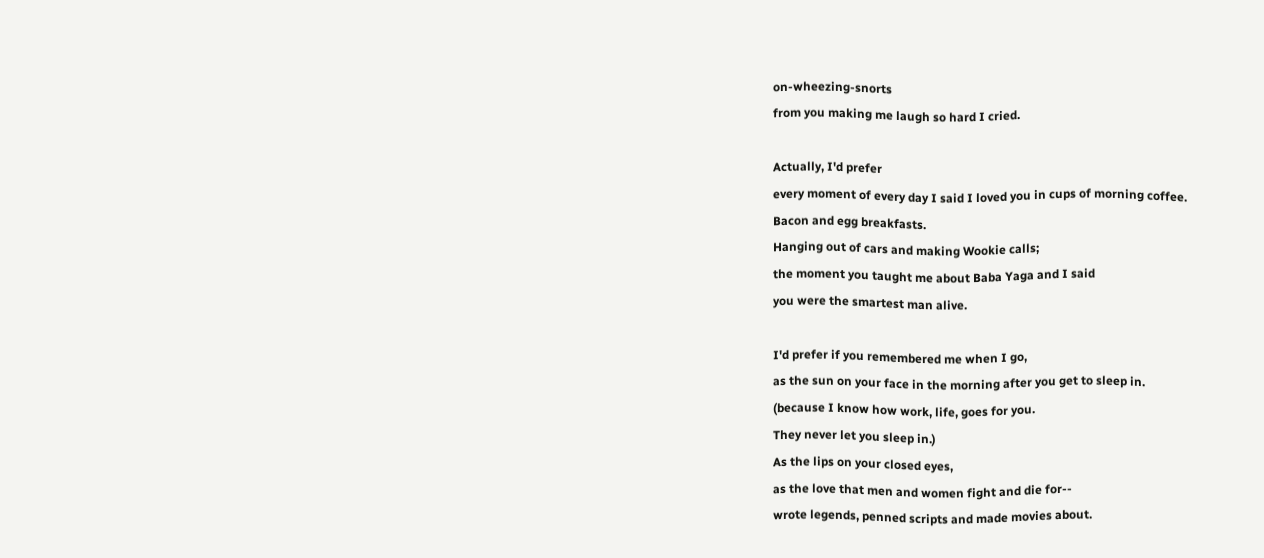on-wheezing-snorts
from you making me laugh so hard I cried.

Actually, I'd prefer
every moment of every day I said I loved you in cups of morning coffee.
Bacon and egg breakfasts.
Hanging out of cars and making Wookie calls;
the moment you taught me about Baba Yaga and I said
you were the smartest man alive.

I'd prefer if you remembered me when I go,
as the sun on your face in the morning after you get to sleep in.
(because I know how work, life, goes for you.
They never let you sleep in.)
As the lips on your closed eyes,
as the love that men and women fight and die for--
wrote legends, penned scripts and made movies about.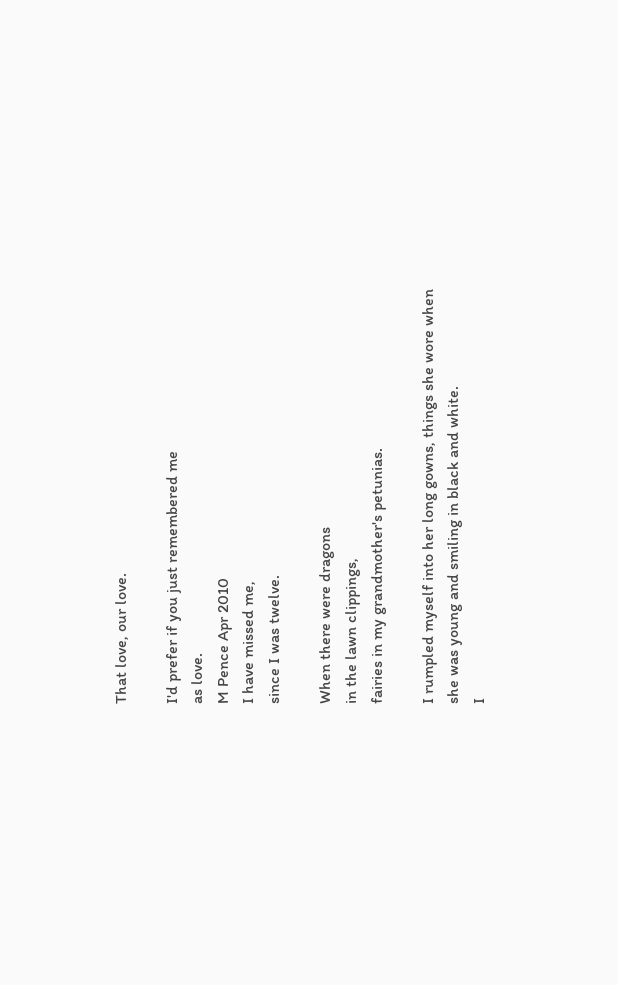That love, our love.

I'd prefer if you just remembered me
as love.
M Pence Apr 2010
I have missed me,
since I was twelve.

When there were dragons
in the lawn clippings,
fairies in my grandmother's petunias.

I rumpled myself into her long gowns, things she wore when
she was young and smiling in black and white.
I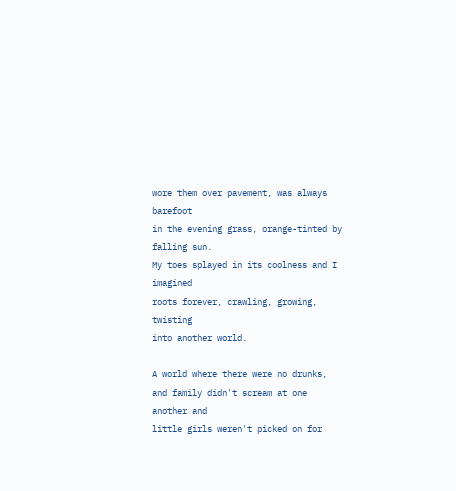wore them over pavement, was always barefoot
in the evening grass, orange-tinted by falling sun.
My toes splayed in its coolness and I imagined
roots forever, crawling, growing, twisting
into another world.

A world where there were no drunks,
and family didn't scream at one another and
little girls weren't picked on for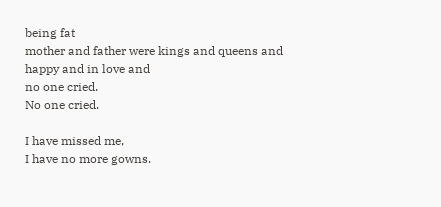being fat
mother and father were kings and queens and
happy and in love and
no one cried.
No one cried.

I have missed me,
I have no more gowns.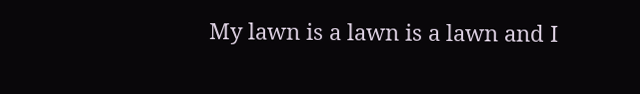My lawn is a lawn is a lawn and I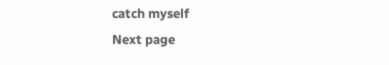catch myself
Next page